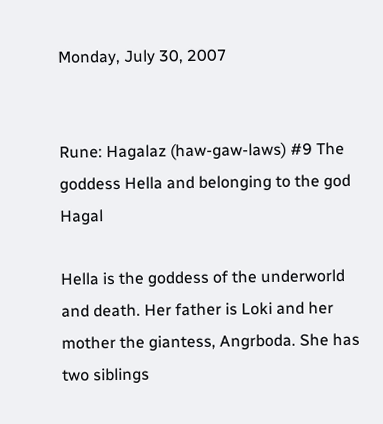Monday, July 30, 2007


Rune: Hagalaz (haw-gaw-laws) #9 The goddess Hella and belonging to the god Hagal

Hella is the goddess of the underworld and death. Her father is Loki and her mother the giantess, Angrboda. She has two siblings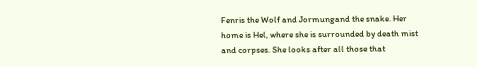Fenris the Wolf and Jormungand the snake. Her home is Hel, where she is surrounded by death mist and corpses. She looks after all those that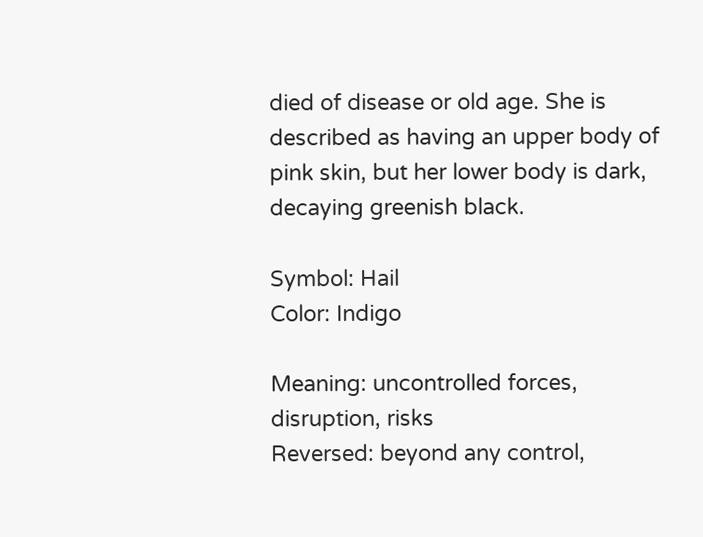died of disease or old age. She is described as having an upper body of pink skin, but her lower body is dark, decaying greenish black.

Symbol: Hail
Color: Indigo

Meaning: uncontrolled forces, disruption, risks
Reversed: beyond any control,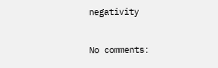negativity

No comments: